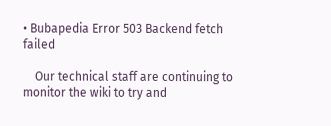• Bubapedia Error 503 Backend fetch failed

    Our technical staff are continuing to monitor the wiki to try and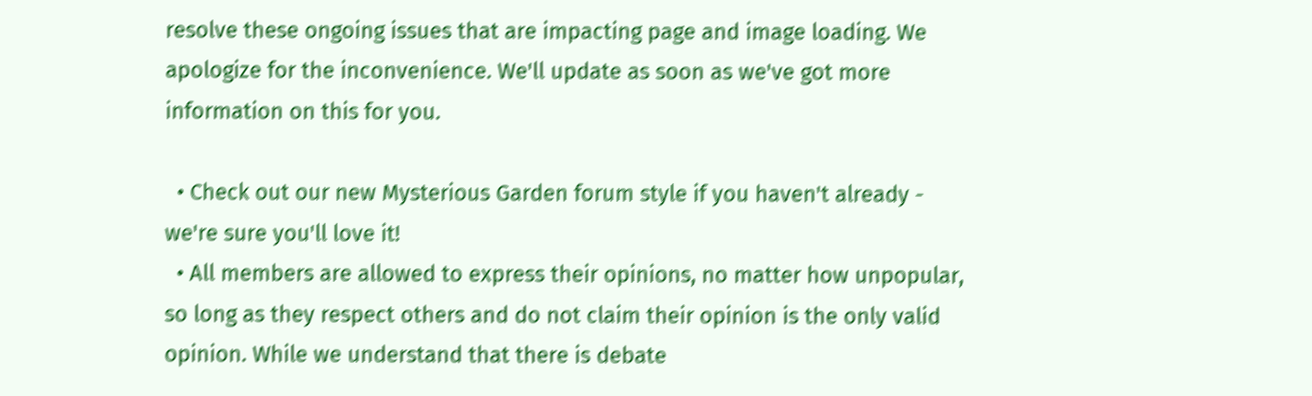resolve these ongoing issues that are impacting page and image loading. We apologize for the inconvenience. We'll update as soon as we've got more information on this for you.

  • Check out our new Mysterious Garden forum style if you haven't already - we're sure you'll love it!
  • All members are allowed to express their opinions, no matter how unpopular, so long as they respect others and do not claim their opinion is the only valid opinion. While we understand that there is debate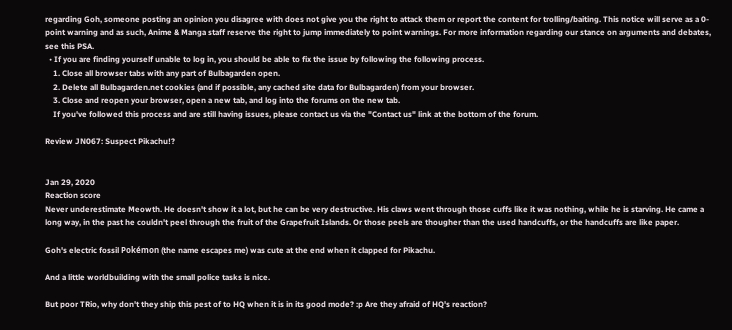regarding Goh, someone posting an opinion you disagree with does not give you the right to attack them or report the content for trolling/baiting. This notice will serve as a 0-point warning and as such, Anime & Manga staff reserve the right to jump immediately to point warnings. For more information regarding our stance on arguments and debates, see this PSA.
  • If you are finding yourself unable to log in, you should be able to fix the issue by following the following process.
    1. Close all browser tabs with any part of Bulbagarden open.
    2. Delete all Bulbagarden.net cookies (and if possible, any cached site data for Bulbagarden) from your browser.
    3. Close and reopen your browser, open a new tab, and log into the forums on the new tab.
    If you've followed this process and are still having issues, please contact us via the "Contact us" link at the bottom of the forum.

Review JN067: Suspect Pikachu!?


Jan 29, 2020
Reaction score
Never underestimate Meowth. He doesn't show it a lot, but he can be very destructive. His claws went through those cuffs like it was nothing, while he is starving. He came a long way, in the past he couldn't peel through the fruit of the Grapefruit Islands. Or those peels are thougher than the used handcuffs, or the handcuffs are like paper.

Goh's electric fossil Pokémon (the name escapes me) was cute at the end when it clapped for Pikachu.

And a little worldbuilding with the small police tasks is nice.

But poor TRio, why don't they ship this pest of to HQ when it is in its good mode? :p Are they afraid of HQ's reaction?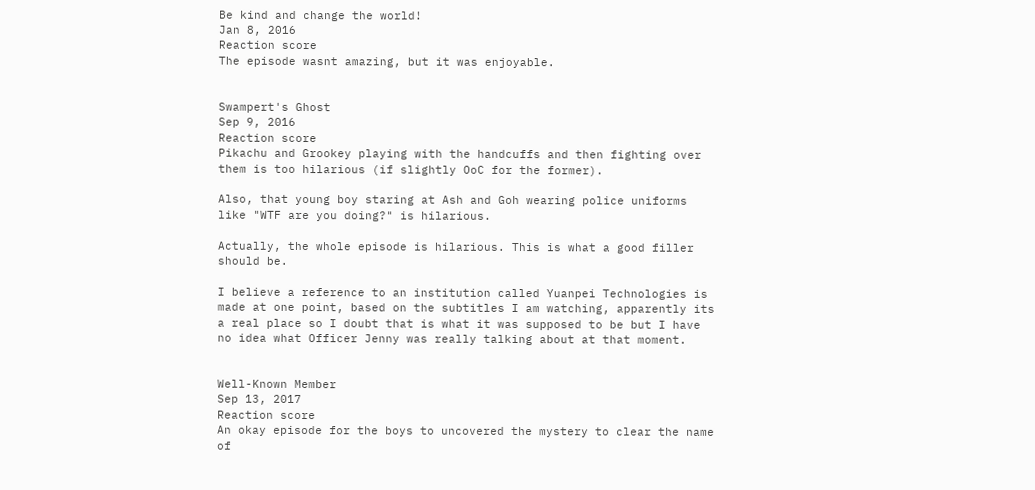Be kind and change the world!
Jan 8, 2016
Reaction score
The episode wasnt amazing, but it was enjoyable.


Swampert's Ghost
Sep 9, 2016
Reaction score
Pikachu and Grookey playing with the handcuffs and then fighting over them is too hilarious (if slightly OoC for the former).

Also, that young boy staring at Ash and Goh wearing police uniforms like "WTF are you doing?" is hilarious.

Actually, the whole episode is hilarious. This is what a good filler should be.

I believe a reference to an institution called Yuanpei Technologies is made at one point, based on the subtitles I am watching, apparently its a real place so I doubt that is what it was supposed to be but I have no idea what Officer Jenny was really talking about at that moment.


Well-Known Member
Sep 13, 2017
Reaction score
An okay episode for the boys to uncovered the mystery to clear the name of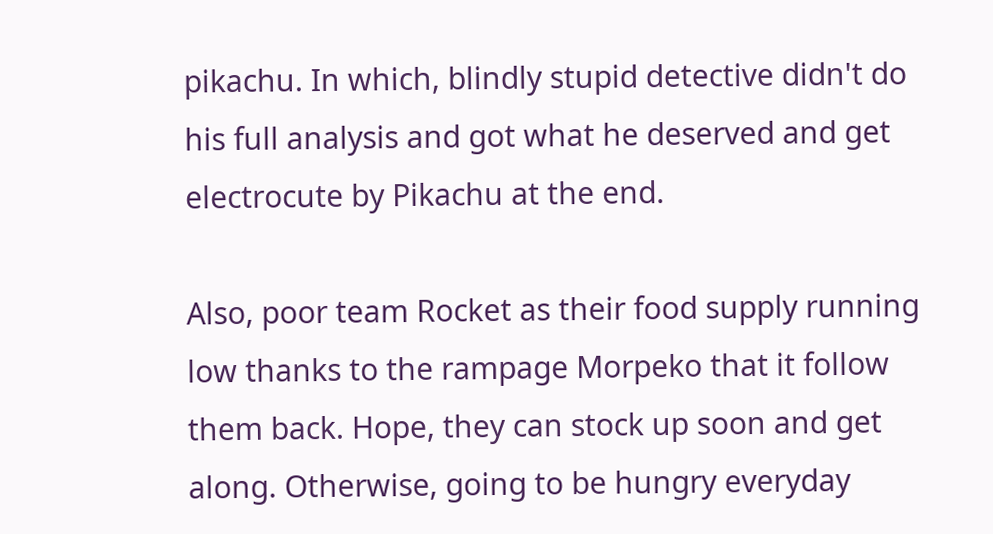pikachu. In which, blindly stupid detective didn't do his full analysis and got what he deserved and get electrocute by Pikachu at the end.

Also, poor team Rocket as their food supply running low thanks to the rampage Morpeko that it follow them back. Hope, they can stock up soon and get along. Otherwise, going to be hungry everyday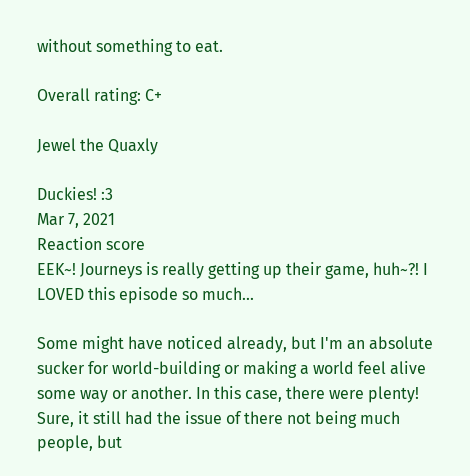without something to eat.

Overall rating: C+

Jewel the Quaxly

Duckies! :3
Mar 7, 2021
Reaction score
EEK~! Journeys is really getting up their game, huh~?! I LOVED this episode so much...

Some might have noticed already, but I'm an absolute sucker for world-building or making a world feel alive some way or another. In this case, there were plenty! Sure, it still had the issue of there not being much people, but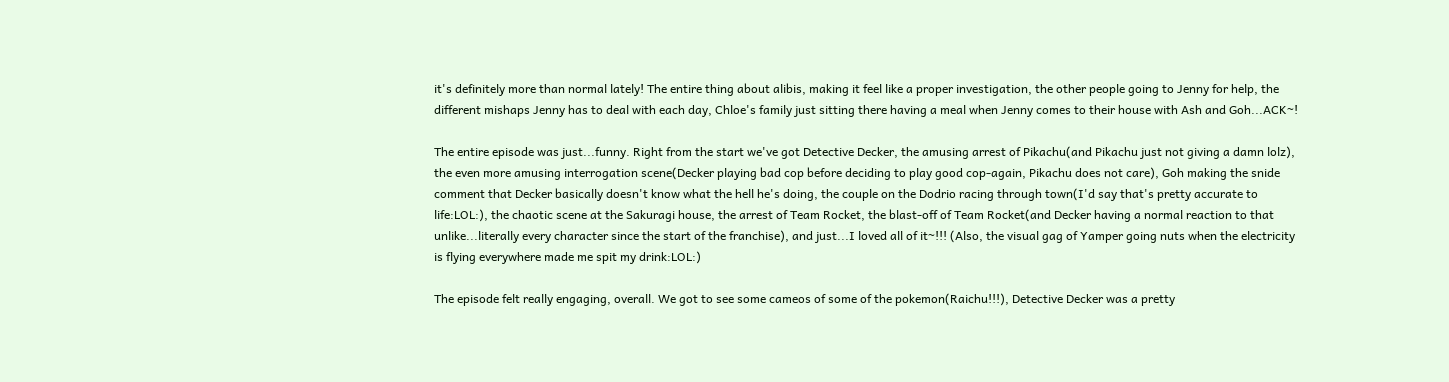it's definitely more than normal lately! The entire thing about alibis, making it feel like a proper investigation, the other people going to Jenny for help, the different mishaps Jenny has to deal with each day, Chloe's family just sitting there having a meal when Jenny comes to their house with Ash and Goh...ACK~!

The entire episode was just...funny. Right from the start we've got Detective Decker, the amusing arrest of Pikachu(and Pikachu just not giving a damn lolz), the even more amusing interrogation scene(Decker playing bad cop before deciding to play good cop-again, Pikachu does not care), Goh making the snide comment that Decker basically doesn't know what the hell he's doing, the couple on the Dodrio racing through town(I'd say that's pretty accurate to life:LOL:), the chaotic scene at the Sakuragi house, the arrest of Team Rocket, the blast-off of Team Rocket(and Decker having a normal reaction to that unlike...literally every character since the start of the franchise), and just...I loved all of it~!!! (Also, the visual gag of Yamper going nuts when the electricity is flying everywhere made me spit my drink:LOL:)

The episode felt really engaging, overall. We got to see some cameos of some of the pokemon(Raichu!!!), Detective Decker was a pretty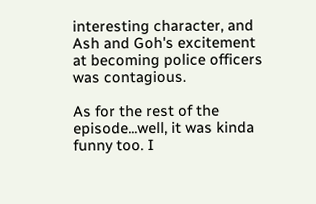interesting character, and Ash and Goh's excitement at becoming police officers was contagious.

As for the rest of the episode...well, it was kinda funny too. I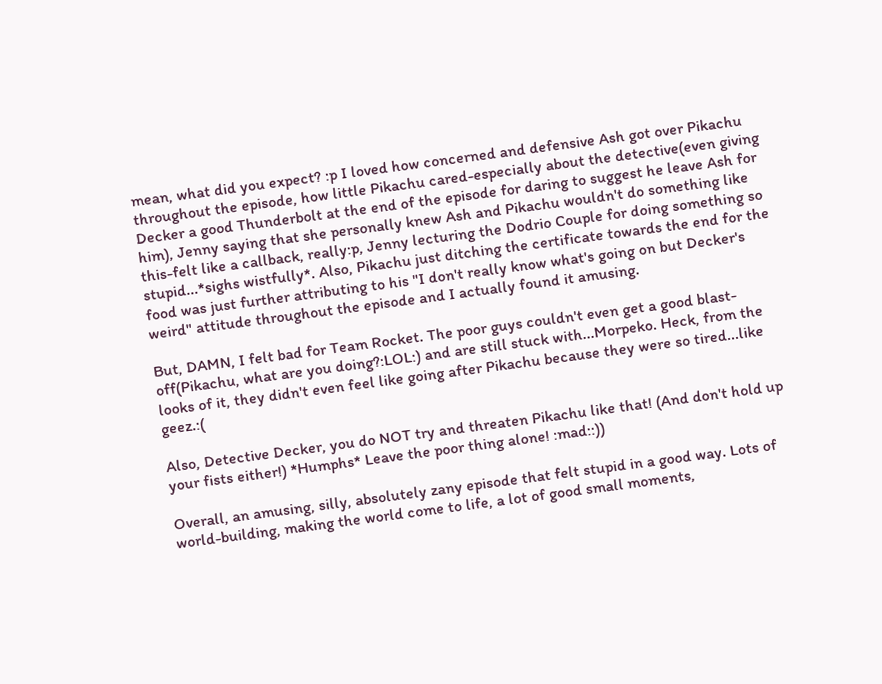mean, what did you expect? :p I loved how concerned and defensive Ash got over Pikachu throughout the episode, how little Pikachu cared-especially about the detective(even giving Decker a good Thunderbolt at the end of the episode for daring to suggest he leave Ash for him), Jenny saying that she personally knew Ash and Pikachu wouldn't do something like this-felt like a callback, really:p, Jenny lecturing the Dodrio Couple for doing something so stupid...*sighs wistfully*. Also, Pikachu just ditching the certificate towards the end for the food was just further attributing to his "I don't really know what's going on but Decker's weird" attitude throughout the episode and I actually found it amusing.

But, DAMN, I felt bad for Team Rocket. The poor guys couldn't even get a good blast-off(Pikachu, what are you doing?:LOL:) and are still stuck with...Morpeko. Heck, from the looks of it, they didn't even feel like going after Pikachu because they were so tired...like geez.:(

Also, Detective Decker, you do NOT try and threaten Pikachu like that! (And don't hold up your fists either!) *Humphs* Leave the poor thing alone! :mad::))

Overall, an amusing, silly, absolutely zany episode that felt stupid in a good way. Lots of world-building, making the world come to life, a lot of good small moments,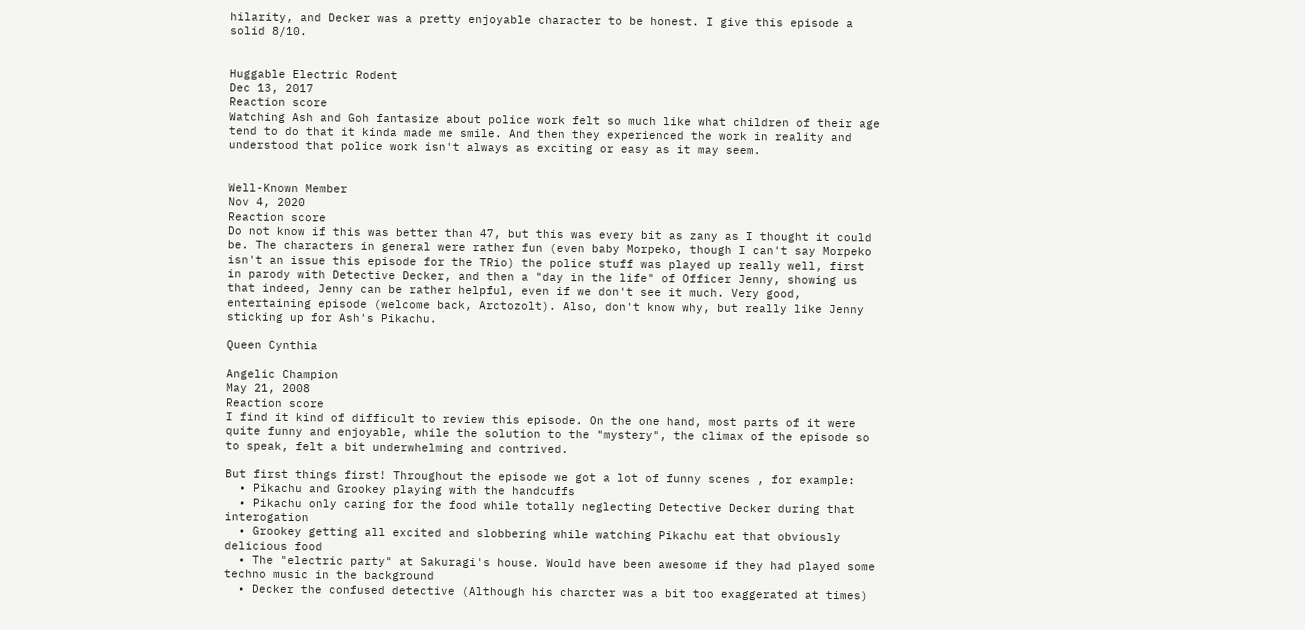hilarity, and Decker was a pretty enjoyable character to be honest. I give this episode a solid 8/10.


Huggable Electric Rodent
Dec 13, 2017
Reaction score
Watching Ash and Goh fantasize about police work felt so much like what children of their age tend to do that it kinda made me smile. And then they experienced the work in reality and understood that police work isn't always as exciting or easy as it may seem.


Well-Known Member
Nov 4, 2020
Reaction score
Do not know if this was better than 47, but this was every bit as zany as I thought it could be. The characters in general were rather fun (even baby Morpeko, though I can't say Morpeko isn't an issue this episode for the TRio) the police stuff was played up really well, first in parody with Detective Decker, and then a "day in the life" of Officer Jenny, showing us that indeed, Jenny can be rather helpful, even if we don't see it much. Very good, entertaining episode (welcome back, Arctozolt). Also, don't know why, but really like Jenny sticking up for Ash's Pikachu.

Queen Cynthia

Angelic Champion
May 21, 2008
Reaction score
I find it kind of difficult to review this episode. On the one hand, most parts of it were quite funny and enjoyable, while the solution to the "mystery", the climax of the episode so to speak, felt a bit underwhelming and contrived.

But first things first! Throughout the episode we got a lot of funny scenes , for example:
  • Pikachu and Grookey playing with the handcuffs
  • Pikachu only caring for the food while totally neglecting Detective Decker during that interogation
  • Grookey getting all excited and slobbering while watching Pikachu eat that obviously delicious food
  • The "electric party" at Sakuragi's house. Would have been awesome if they had played some techno music in the background
  • Decker the confused detective (Although his charcter was a bit too exaggerated at times)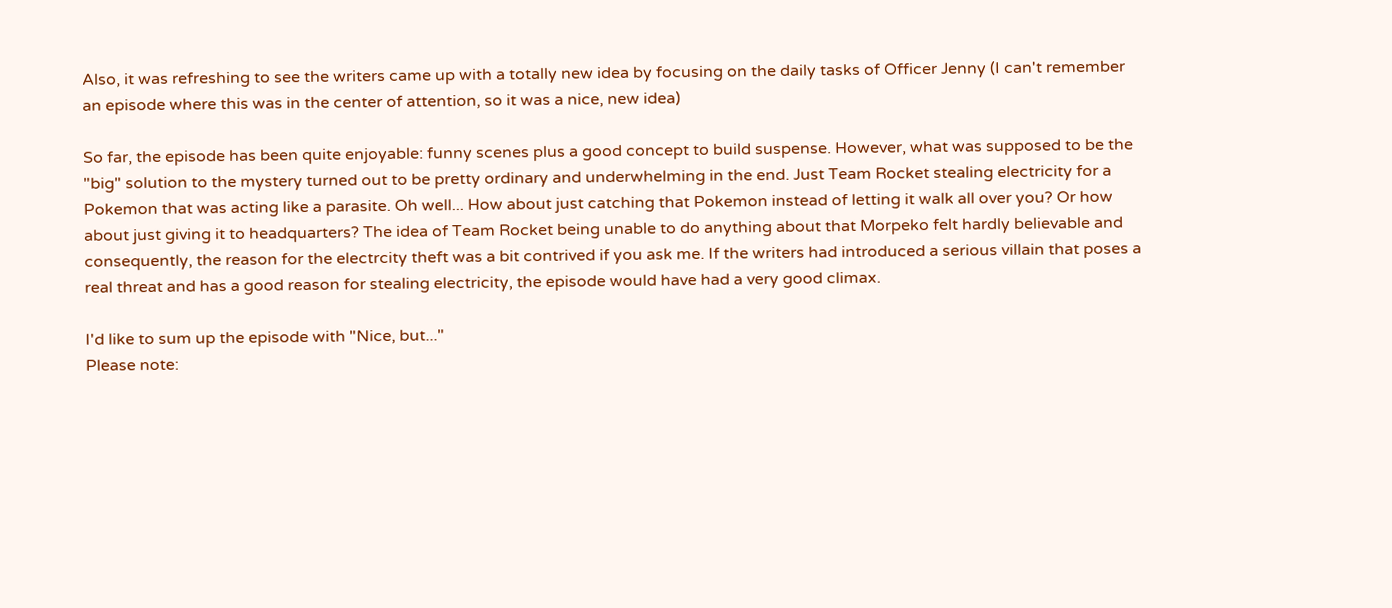Also, it was refreshing to see the writers came up with a totally new idea by focusing on the daily tasks of Officer Jenny (I can't remember an episode where this was in the center of attention, so it was a nice, new idea)

So far, the episode has been quite enjoyable: funny scenes plus a good concept to build suspense. However, what was supposed to be the "big" solution to the mystery turned out to be pretty ordinary and underwhelming in the end. Just Team Rocket stealing electricity for a Pokemon that was acting like a parasite. Oh well... How about just catching that Pokemon instead of letting it walk all over you? Or how about just giving it to headquarters? The idea of Team Rocket being unable to do anything about that Morpeko felt hardly believable and consequently, the reason for the electrcity theft was a bit contrived if you ask me. If the writers had introduced a serious villain that poses a real threat and has a good reason for stealing electricity, the episode would have had a very good climax.

I'd like to sum up the episode with "Nice, but..."
Please note: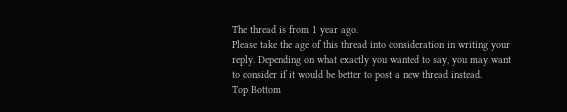The thread is from 1 year ago.
Please take the age of this thread into consideration in writing your reply. Depending on what exactly you wanted to say, you may want to consider if it would be better to post a new thread instead.
Top Bottom